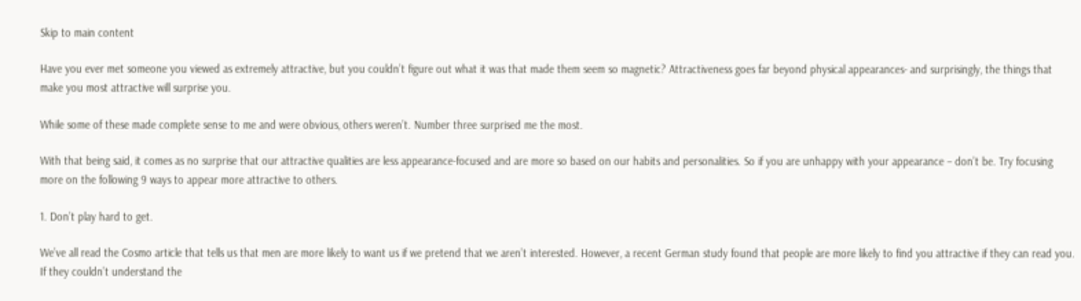Skip to main content

Have you ever met someone you viewed as extremely attractive, but you couldn’t figure out what it was that made them seem so magnetic? Attractiveness goes far beyond physical appearances- and surprisingly, the things that make you most attractive will surprise you.

While some of these made complete sense to me and were obvious, others weren’t. Number three surprised me the most.

With that being said, it comes as no surprise that our attractive qualities are less appearance-focused and are more so based on our habits and personalities. So if you are unhappy with your appearance – don’t be. Try focusing more on the following 9 ways to appear more attractive to others.

1. Don’t play hard to get.

We’ve all read the Cosmo article that tells us that men are more likely to want us if we pretend that we aren’t interested. However, a recent German study found that people are more likely to find you attractive if they can read you. If they couldn’t understand the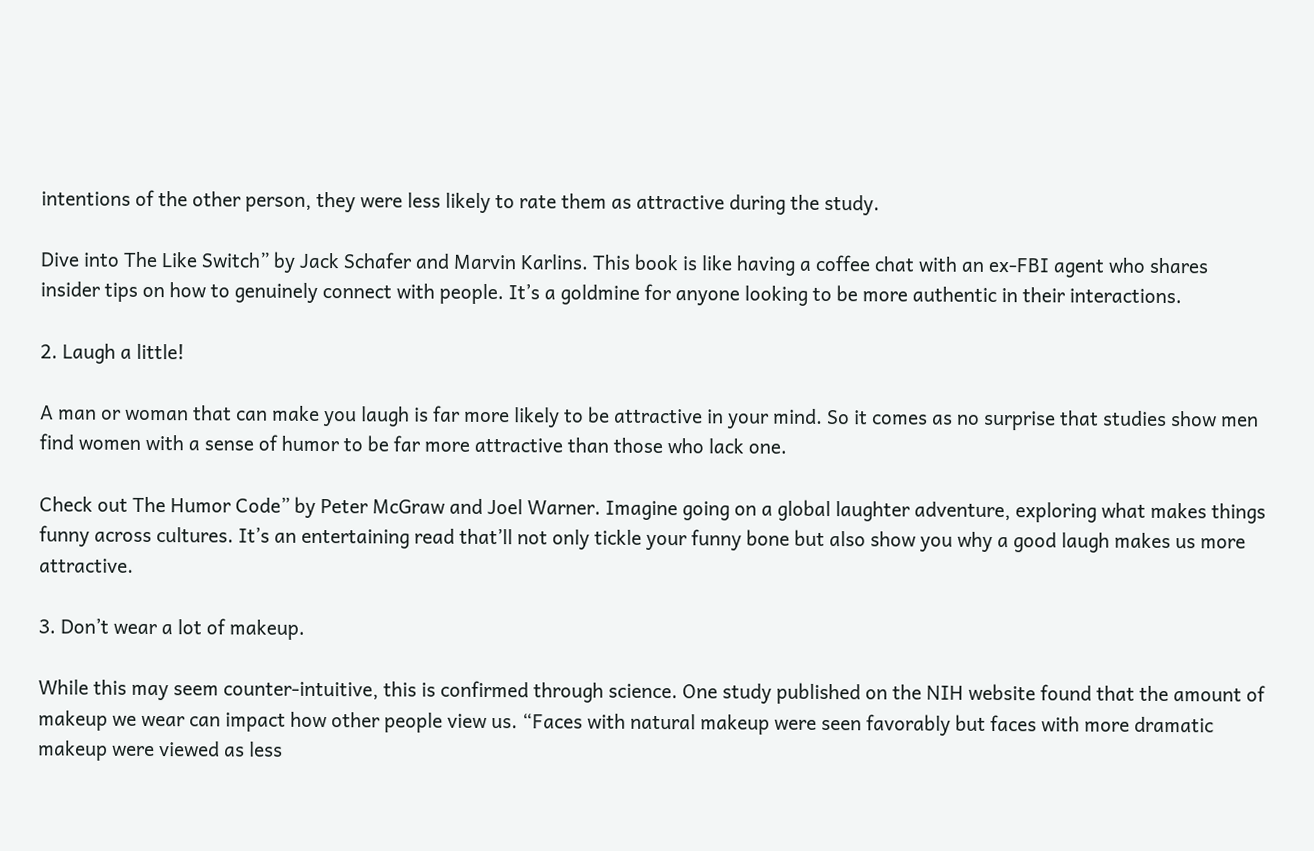intentions of the other person, they were less likely to rate them as attractive during the study.

Dive into The Like Switch” by Jack Schafer and Marvin Karlins. This book is like having a coffee chat with an ex-FBI agent who shares insider tips on how to genuinely connect with people. It’s a goldmine for anyone looking to be more authentic in their interactions.

2. Laugh a little!

A man or woman that can make you laugh is far more likely to be attractive in your mind. So it comes as no surprise that studies show men find women with a sense of humor to be far more attractive than those who lack one.

Check out The Humor Code” by Peter McGraw and Joel Warner. Imagine going on a global laughter adventure, exploring what makes things funny across cultures. It’s an entertaining read that’ll not only tickle your funny bone but also show you why a good laugh makes us more attractive.

3. Don’t wear a lot of makeup.

While this may seem counter-intuitive, this is confirmed through science. One study published on the NIH website found that the amount of makeup we wear can impact how other people view us. “Faces with natural makeup were seen favorably but faces with more dramatic makeup were viewed as less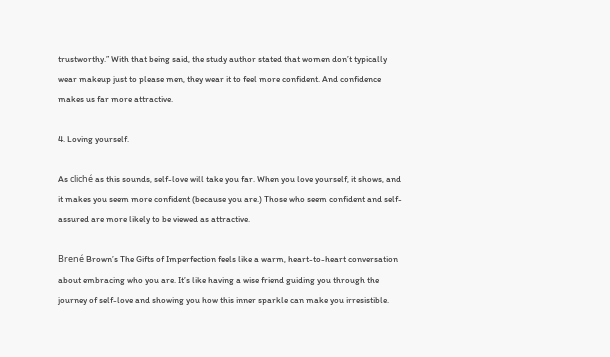trustworthy.” With that being said, the study author stated that women don’t typically wear makeup just to please men, they wear it to feel more confident. And confidence makes us far more attractive.

4. Loving yourself.

As cliché as this sounds, self-love will take you far. When you love yourself, it shows, and it makes you seem more confident (because you are.) Those who seem confident and self-assured are more likely to be viewed as attractive.

Brené Brown’s The Gifts of Imperfection feels like a warm, heart-to-heart conversation about embracing who you are. It’s like having a wise friend guiding you through the journey of self-love and showing you how this inner sparkle can make you irresistible.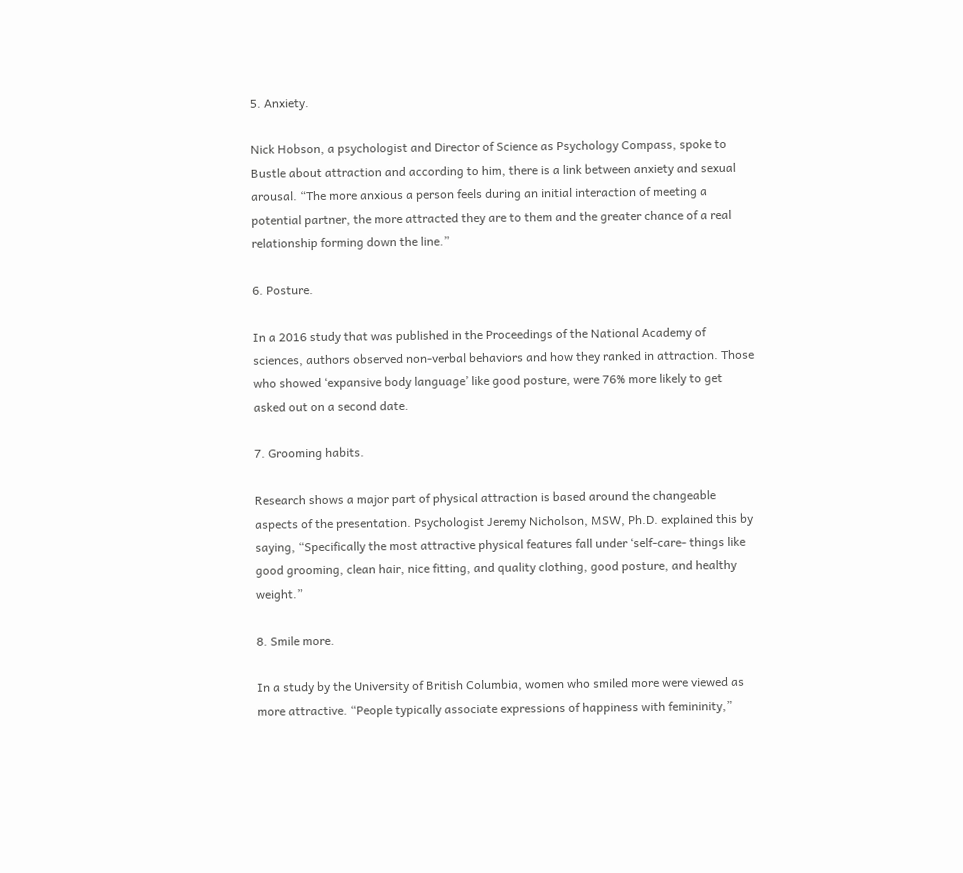5. Anxiety.

Nick Hobson, a psychologist and Director of Science as Psychology Compass, spoke to Bustle about attraction and according to him, there is a link between anxiety and sexual arousal. “The more anxious a person feels during an initial interaction of meeting a potential partner, the more attracted they are to them and the greater chance of a real relationship forming down the line.”

6. Posture.

In a 2016 study that was published in the Proceedings of the National Academy of sciences, authors observed non-verbal behaviors and how they ranked in attraction. Those who showed ‘expansive body language’ like good posture, were 76% more likely to get asked out on a second date.

7. Grooming habits.

Research shows a major part of physical attraction is based around the changeable aspects of the presentation. Psychologist Jeremy Nicholson, MSW, Ph.D. explained this by saying, “Specifically the most attractive physical features fall under ‘self-care- things like good grooming, clean hair, nice fitting, and quality clothing, good posture, and healthy weight.”

8. Smile more.

In a study by the University of British Columbia, women who smiled more were viewed as more attractive. “People typically associate expressions of happiness with femininity,”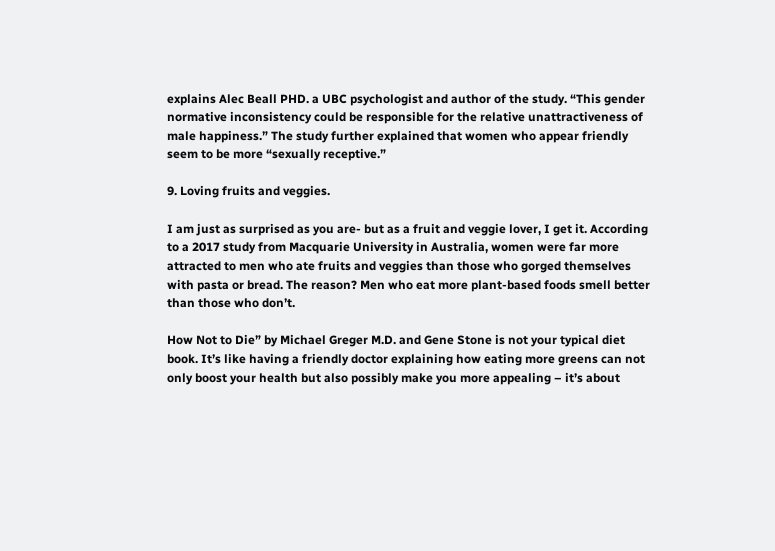explains Alec Beall PHD. a UBC psychologist and author of the study. “This gender normative inconsistency could be responsible for the relative unattractiveness of male happiness.” The study further explained that women who appear friendly seem to be more “sexually receptive.”

9. Loving fruits and veggies.

I am just as surprised as you are- but as a fruit and veggie lover, I get it. According to a 2017 study from Macquarie University in Australia, women were far more attracted to men who ate fruits and veggies than those who gorged themselves with pasta or bread. The reason? Men who eat more plant-based foods smell better than those who don’t.

How Not to Die” by Michael Greger M.D. and Gene Stone is not your typical diet book. It’s like having a friendly doctor explaining how eating more greens can not only boost your health but also possibly make you more appealing – it’s about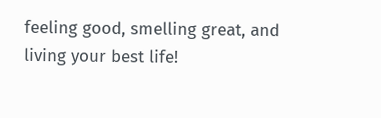feeling good, smelling great, and living your best life!